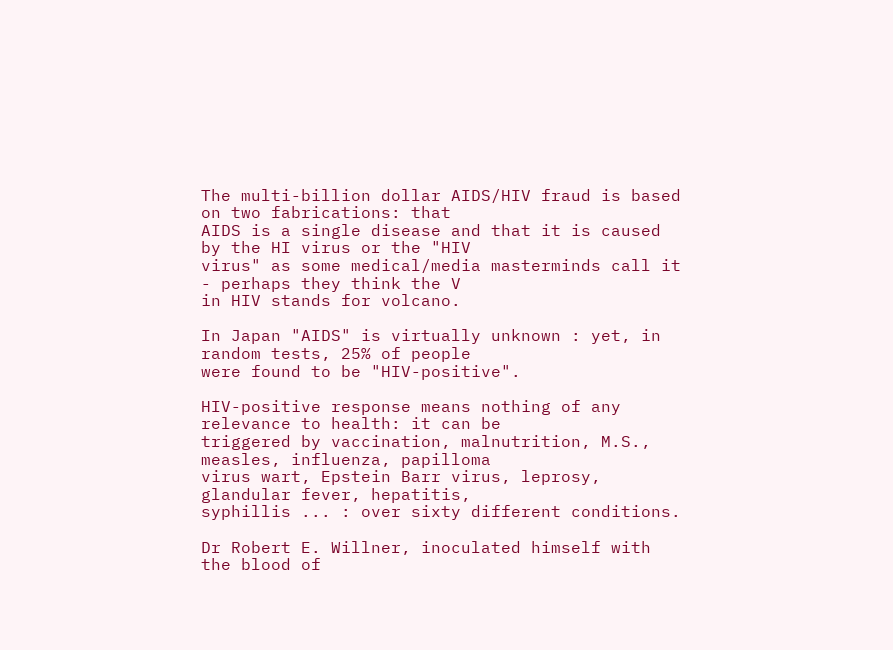The multi-billion dollar AIDS/HIV fraud is based on two fabrications: that
AIDS is a single disease and that it is caused by the HI virus or the "HIV
virus" as some medical/media masterminds call it - perhaps they think the V
in HIV stands for volcano.

In Japan "AIDS" is virtually unknown : yet, in random tests, 25% of people
were found to be "HIV-positive".

HIV-positive response means nothing of any relevance to health: it can be
triggered by vaccination, malnutrition, M.S., measles, influenza, papilloma
virus wart, Epstein Barr virus, leprosy, glandular fever, hepatitis,
syphillis ... : over sixty different conditions.

Dr Robert E. Willner, inoculated himself with the blood of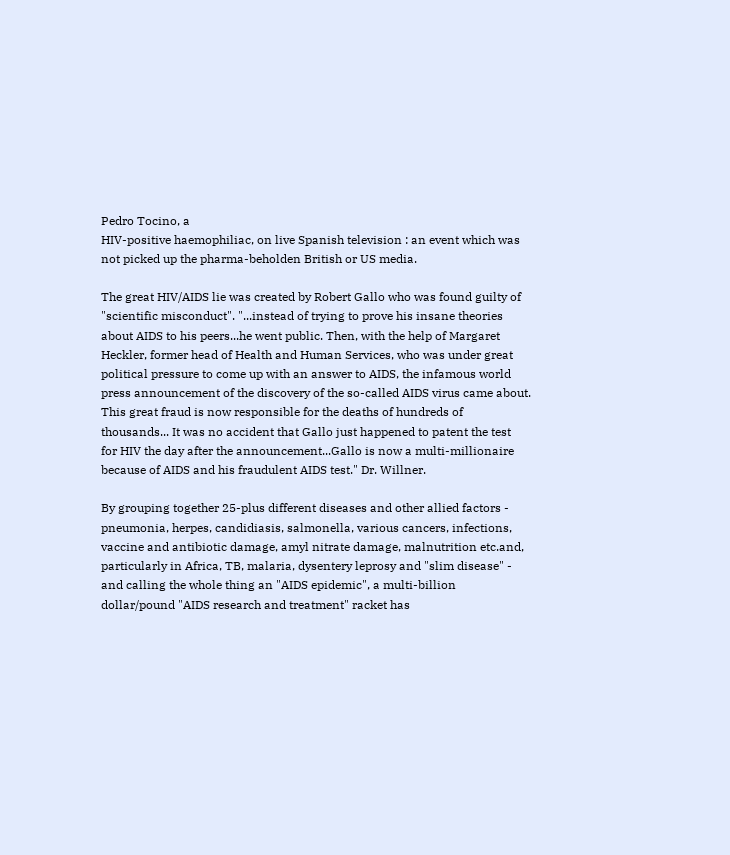Pedro Tocino, a
HIV-positive haemophiliac, on live Spanish television : an event which was
not picked up the pharma-beholden British or US media.

The great HIV/AIDS lie was created by Robert Gallo who was found guilty of
"scientific misconduct". "...instead of trying to prove his insane theories
about AIDS to his peers...he went public. Then, with the help of Margaret
Heckler, former head of Health and Human Services, who was under great
political pressure to come up with an answer to AIDS, the infamous world
press announcement of the discovery of the so-called AIDS virus came about.
This great fraud is now responsible for the deaths of hundreds of
thousands... It was no accident that Gallo just happened to patent the test
for HIV the day after the announcement...Gallo is now a multi-millionaire
because of AIDS and his fraudulent AIDS test." Dr. Willner.

By grouping together 25-plus different diseases and other allied factors -
pneumonia, herpes, candidiasis, salmonella, various cancers, infections,
vaccine and antibiotic damage, amyl nitrate damage, malnutrition etc.and,
particularly in Africa, TB, malaria, dysentery leprosy and "slim disease" -
and calling the whole thing an "AIDS epidemic", a multi-billion
dollar/pound "AIDS research and treatment" racket has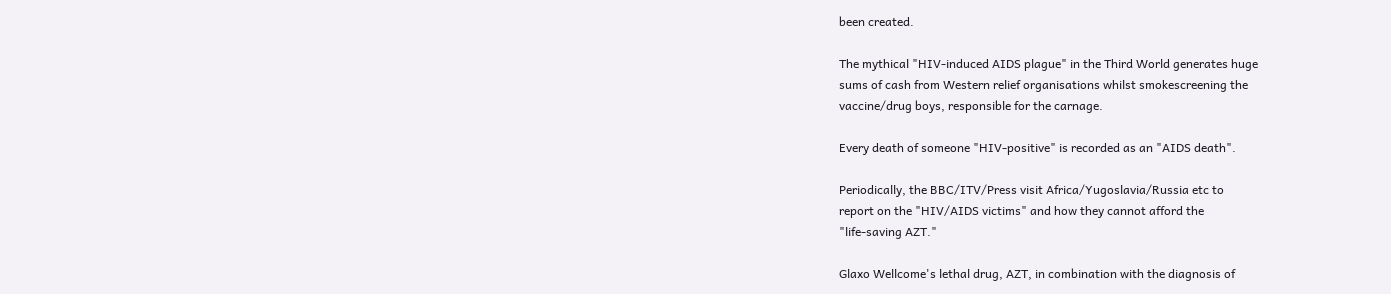been created.

The mythical "HIV-induced AIDS plague" in the Third World generates huge
sums of cash from Western relief organisations whilst smokescreening the
vaccine/drug boys, responsible for the carnage.

Every death of someone "HIV-positive" is recorded as an "AIDS death".

Periodically, the BBC/ITV/Press visit Africa/Yugoslavia/Russia etc to
report on the "HIV/AIDS victims" and how they cannot afford the
"life-saving AZT."

Glaxo Wellcome's lethal drug, AZT, in combination with the diagnosis of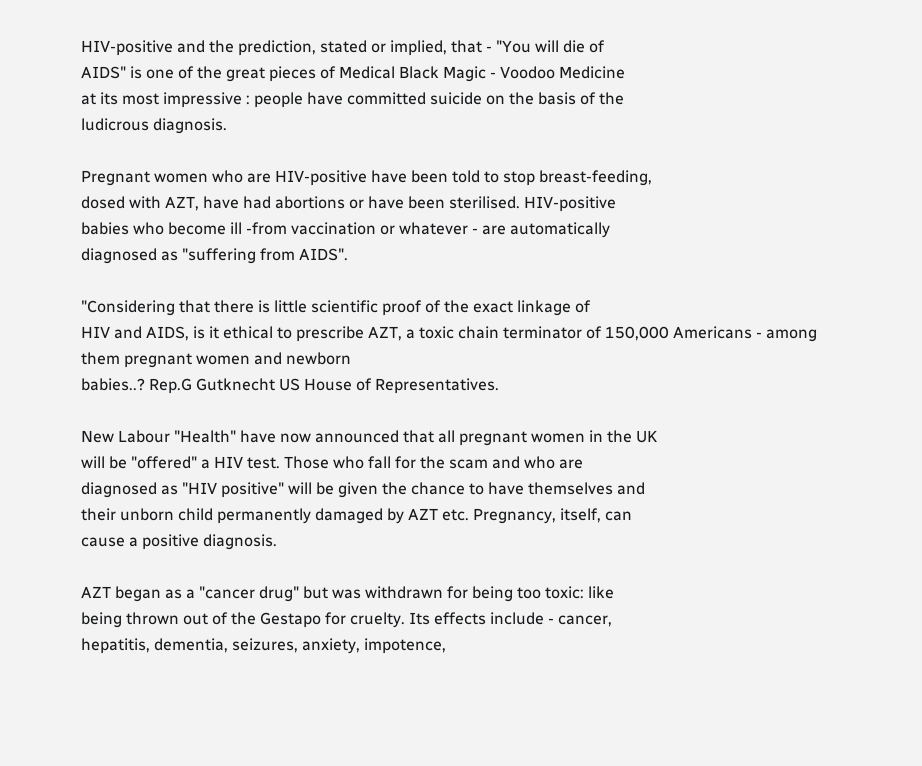HIV-positive and the prediction, stated or implied, that - "You will die of
AIDS" is one of the great pieces of Medical Black Magic - Voodoo Medicine
at its most impressive : people have committed suicide on the basis of the
ludicrous diagnosis.

Pregnant women who are HIV-positive have been told to stop breast-feeding,
dosed with AZT, have had abortions or have been sterilised. HIV-positive
babies who become ill -from vaccination or whatever - are automatically
diagnosed as "suffering from AIDS".

"Considering that there is little scientific proof of the exact linkage of
HIV and AIDS, is it ethical to prescribe AZT, a toxic chain terminator of 150,000 Americans - among them pregnant women and newborn
babies..? Rep.G Gutknecht US House of Representatives.

New Labour "Health" have now announced that all pregnant women in the UK
will be "offered" a HIV test. Those who fall for the scam and who are
diagnosed as "HIV positive" will be given the chance to have themselves and
their unborn child permanently damaged by AZT etc. Pregnancy, itself, can
cause a positive diagnosis.

AZT began as a "cancer drug" but was withdrawn for being too toxic: like
being thrown out of the Gestapo for cruelty. Its effects include - cancer,
hepatitis, dementia, seizures, anxiety, impotence,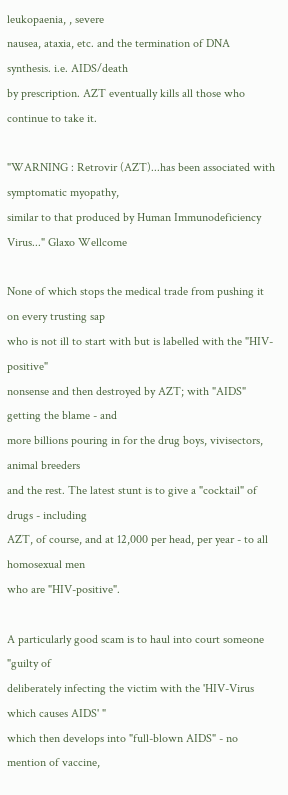leukopaenia, , severe
nausea, ataxia, etc. and the termination of DNA synthesis. i.e. AIDS/death
by prescription. AZT eventually kills all those who continue to take it.

"WARNING : Retrovir (AZT)...has been associated with symptomatic myopathy,
similar to that produced by Human Immunodeficiency Virus..." Glaxo Wellcome

None of which stops the medical trade from pushing it on every trusting sap
who is not ill to start with but is labelled with the "HIV-positive"
nonsense and then destroyed by AZT; with "AIDS" getting the blame - and
more billions pouring in for the drug boys, vivisectors, animal breeders
and the rest. The latest stunt is to give a "cocktail" of drugs - including
AZT, of course, and at 12,000 per head, per year - to all homosexual men
who are "HIV-positive".

A particularly good scam is to haul into court someone "guilty of
deliberately infecting the victim with the 'HIV-Virus which causes AIDS' "
which then develops into "full-blown AIDS" - no mention of vaccine,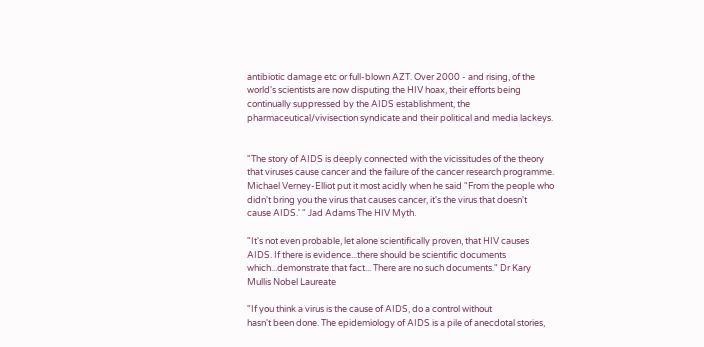antibiotic damage etc or full-blown AZT. Over 2000 - and rising, of the
world's scientists are now disputing the HIV hoax, their efforts being
continually suppressed by the AIDS establishment, the
pharmaceutical/vivisection syndicate and their political and media lackeys.


"The story of AIDS is deeply connected with the vicissitudes of the theory
that viruses cause cancer and the failure of the cancer research programme.
Michael Verney-Elliot put it most acidly when he said "From the people who
didn't bring you the virus that causes cancer, it's the virus that doesn't
cause AIDS.' " Jad Adams The HIV Myth.

"It's not even probable, let alone scientifically proven, that HIV causes
AIDS. If there is evidence...there should be scientific documents
which...demonstrate that fact... There are no such documents." Dr Kary
Mullis Nobel Laureate

"If you think a virus is the cause of AIDS, do a control without
hasn't been done. The epidemiology of AIDS is a pile of anecdotal stories,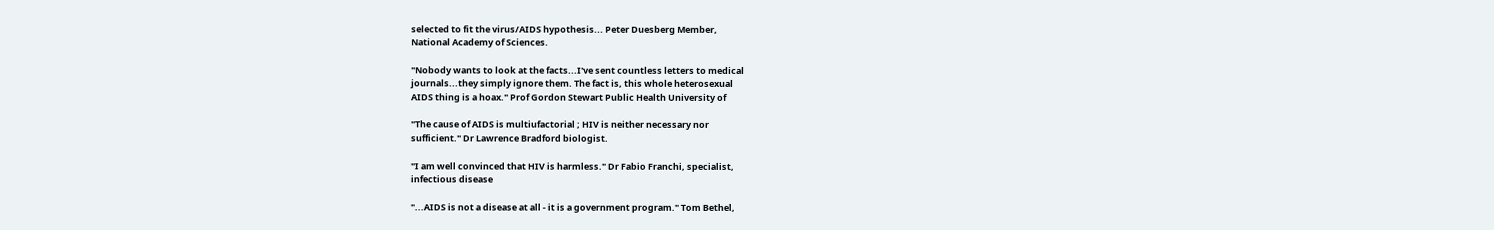selected to fit the virus/AIDS hypothesis... Peter Duesberg Member,
National Academy of Sciences.

"Nobody wants to look at the facts...I've sent countless letters to medical
journals...they simply ignore them. The fact is, this whole heterosexual
AIDS thing is a hoax." Prof Gordon Stewart Public Health University of

"The cause of AIDS is multiufactorial ; HIV is neither necessary nor
sufficient." Dr Lawrence Bradford biologist.

"I am well convinced that HIV is harmless." Dr Fabio Franchi, specialist,
infectious disease

"...AIDS is not a disease at all - it is a government program." Tom Bethel,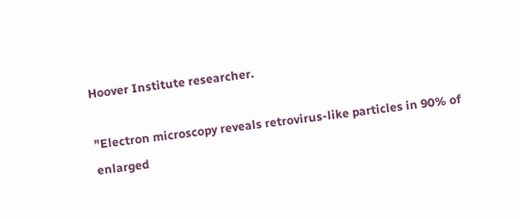Hoover Institute researcher.

"Electron microscopy reveals retrovirus-like particles in 90% of enlarged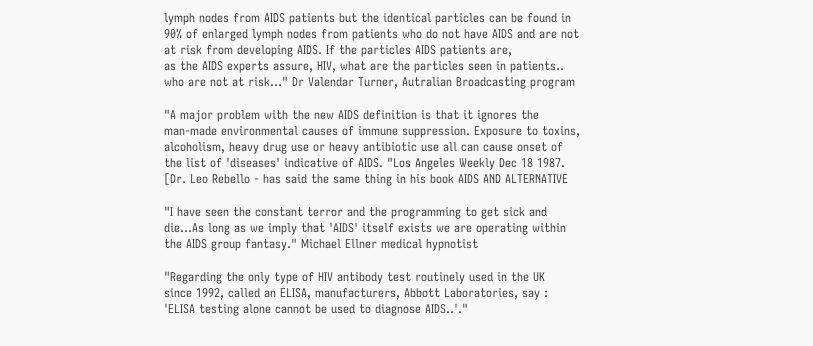lymph nodes from AIDS patients but the identical particles can be found in
90% of enlarged lymph nodes from patients who do not have AIDS and are not
at risk from developing AIDS. If the particles AIDS patients are,
as the AIDS experts assure, HIV, what are the particles seen in patients..
who are not at risk..." Dr Valendar Turner, Autralian Broadcasting program

"A major problem with the new AIDS definition is that it ignores the
man-made environmental causes of immune suppression. Exposure to toxins,
alcoholism, heavy drug use or heavy antibiotic use all can cause onset of
the list of 'diseases' indicative of AIDS. "Los Angeles Weekly Dec 18 1987.
[Dr. Leo Rebello - has said the same thing in his book AIDS AND ALTERNATIVE

"I have seen the constant terror and the programming to get sick and
die...As long as we imply that 'AIDS' itself exists we are operating within
the AIDS group fantasy." Michael Ellner medical hypnotist

"Regarding the only type of HIV antibody test routinely used in the UK
since 1992, called an ELISA, manufacturers, Abbott Laboratories, say :
'ELISA testing alone cannot be used to diagnose AIDS..'."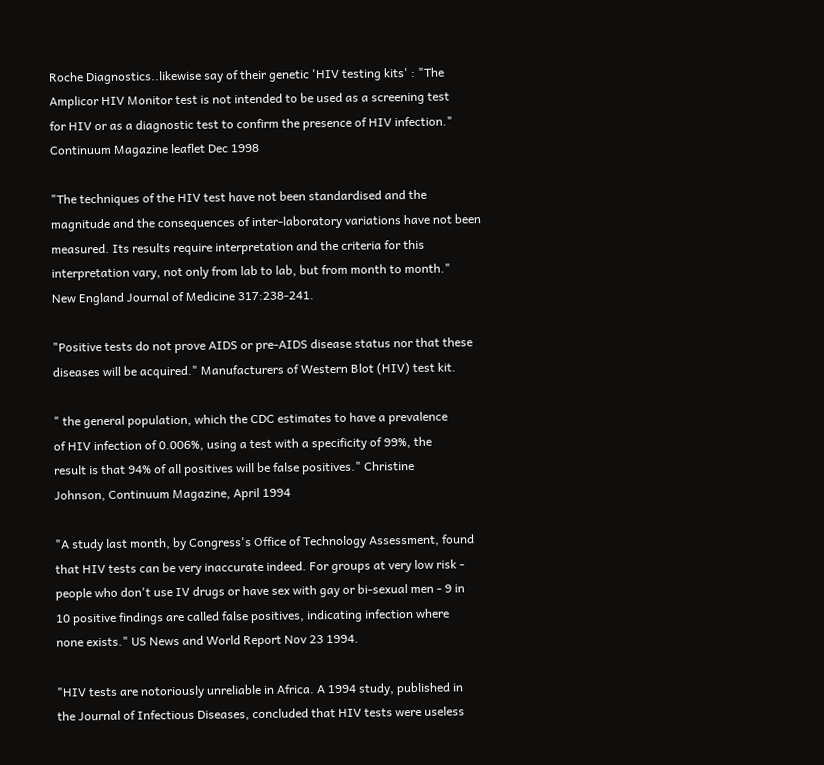Roche Diagnostics..likewise say of their genetic 'HIV testing kits' : "The
Amplicor HIV Monitor test is not intended to be used as a screening test
for HIV or as a diagnostic test to confirm the presence of HIV infection."
Continuum Magazine leaflet Dec 1998

"The techniques of the HIV test have not been standardised and the
magnitude and the consequences of inter-laboratory variations have not been
measured. Its results require interpretation and the criteria for this
interpretation vary, not only from lab to lab, but from month to month."
New England Journal of Medicine 317:238-241.

"Positive tests do not prove AIDS or pre-AIDS disease status nor that these
diseases will be acquired." Manufacturers of Western Blot (HIV) test kit.

" the general population, which the CDC estimates to have a prevalence
of HIV infection of 0.006%, using a test with a specificity of 99%, the
result is that 94% of all positives will be false positives." Christine
Johnson, Continuum Magazine, April 1994

"A study last month, by Congress's Office of Technology Assessment, found
that HIV tests can be very inaccurate indeed. For groups at very low risk -
people who don't use IV drugs or have sex with gay or bi-sexual men - 9 in
10 positive findings are called false positives, indicating infection where
none exists." US News and World Report Nov 23 1994.

"HIV tests are notoriously unreliable in Africa. A 1994 study, published in
the Journal of Infectious Diseases, concluded that HIV tests were useless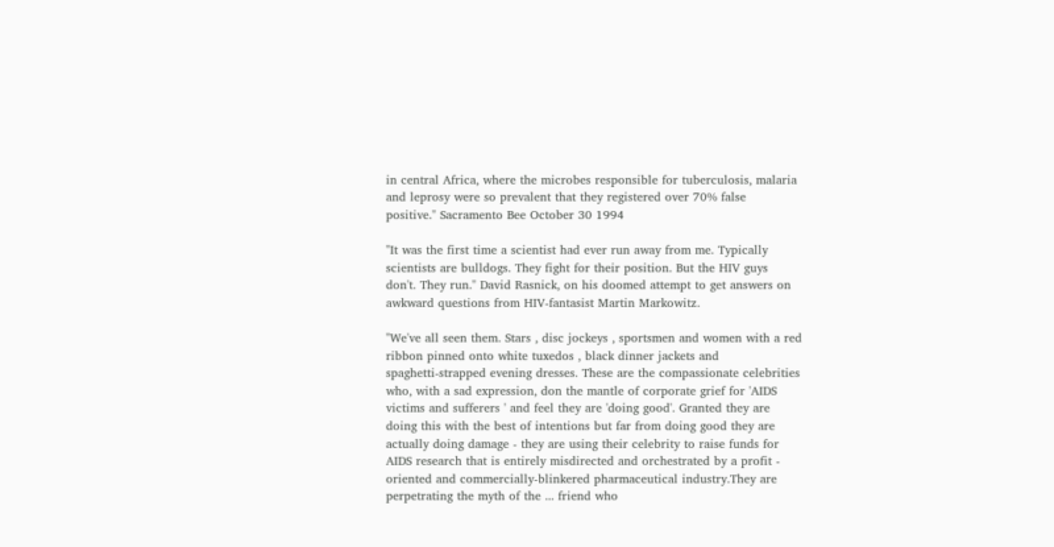in central Africa, where the microbes responsible for tuberculosis, malaria
and leprosy were so prevalent that they registered over 70% false
positive." Sacramento Bee October 30 1994

"It was the first time a scientist had ever run away from me. Typically
scientists are bulldogs. They fight for their position. But the HIV guys
don't. They run." David Rasnick, on his doomed attempt to get answers on
awkward questions from HIV-fantasist Martin Markowitz.

"We've all seen them. Stars , disc jockeys , sportsmen and women with a red
ribbon pinned onto white tuxedos , black dinner jackets and
spaghetti-strapped evening dresses. These are the compassionate celebrities
who, with a sad expression, don the mantle of corporate grief for 'AIDS
victims and sufferers ' and feel they are 'doing good'. Granted they are
doing this with the best of intentions but far from doing good they are
actually doing damage - they are using their celebrity to raise funds for
AIDS research that is entirely misdirected and orchestrated by a profit -
oriented and commercially-blinkered pharmaceutical industry.They are
perpetrating the myth of the ... friend who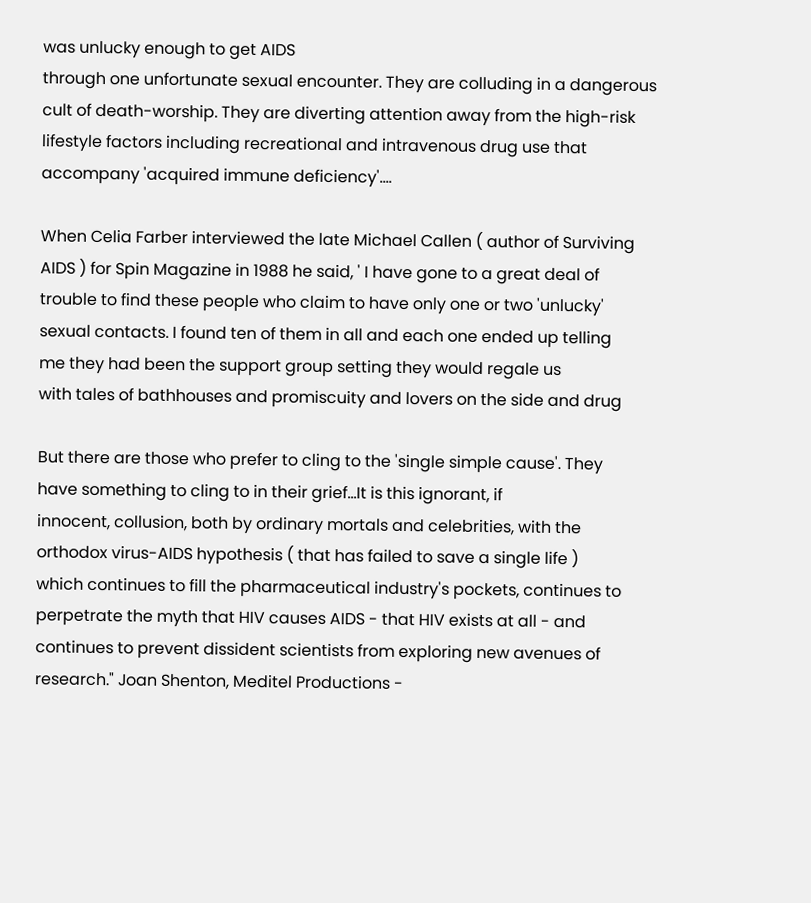was unlucky enough to get AIDS
through one unfortunate sexual encounter. They are colluding in a dangerous
cult of death-worship. They are diverting attention away from the high-risk
lifestyle factors including recreational and intravenous drug use that
accompany 'acquired immune deficiency'....

When Celia Farber interviewed the late Michael Callen ( author of Surviving
AIDS ) for Spin Magazine in 1988 he said, ' I have gone to a great deal of
trouble to find these people who claim to have only one or two 'unlucky'
sexual contacts. I found ten of them in all and each one ended up telling
me they had been the support group setting they would regale us
with tales of bathhouses and promiscuity and lovers on the side and drug

But there are those who prefer to cling to the 'single simple cause'. They
have something to cling to in their grief...It is this ignorant, if
innocent, collusion, both by ordinary mortals and celebrities, with the
orthodox virus-AIDS hypothesis ( that has failed to save a single life )
which continues to fill the pharmaceutical industry's pockets, continues to
perpetrate the myth that HIV causes AIDS - that HIV exists at all - and
continues to prevent dissident scientists from exploring new avenues of
research." Joan Shenton, Meditel Productions -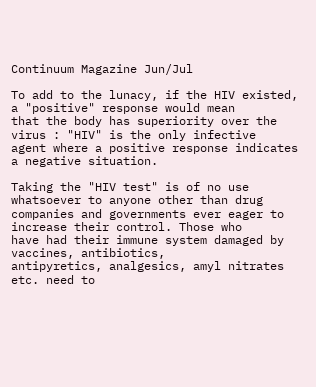Continuum Magazine Jun/Jul

To add to the lunacy, if the HIV existed, a "positive" response would mean
that the body has superiority over the virus : "HIV" is the only infective
agent where a positive response indicates a negative situation.

Taking the "HIV test" is of no use whatsoever to anyone other than drug
companies and governments ever eager to increase their control. Those who
have had their immune system damaged by vaccines, antibiotics,
antipyretics, analgesics, amyl nitrates etc. need to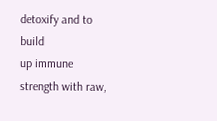detoxify and to build
up immune strength with raw,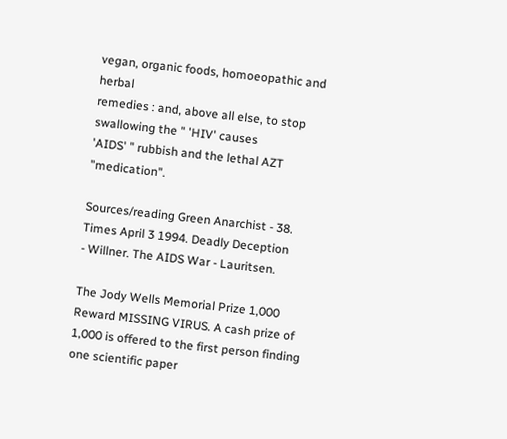vegan, organic foods, homoeopathic and herbal
remedies : and, above all else, to stop swallowing the " 'HIV' causes
'AIDS' " rubbish and the lethal AZT "medication".

Sources/reading Green Anarchist - 38. Times April 3 1994. Deadly Deception
- Willner. The AIDS War - Lauritsen.

The Jody Wells Memorial Prize 1,000 Reward MISSING VIRUS. A cash prize of
1,000 is offered to the first person finding one scientific paper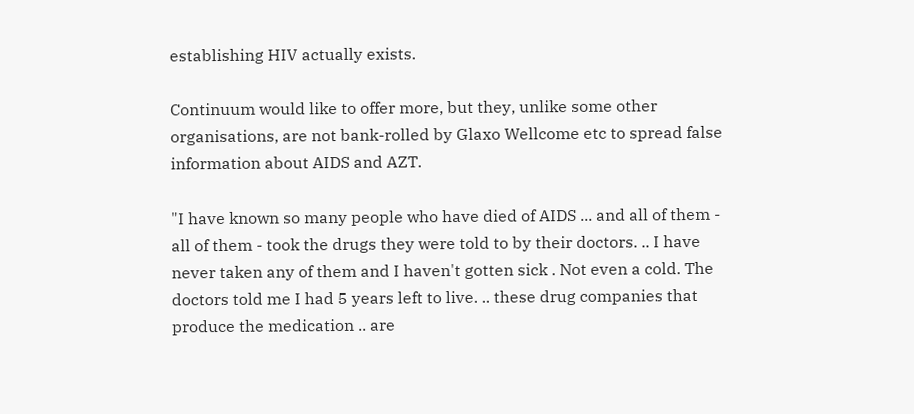establishing HIV actually exists.

Continuum would like to offer more, but they, unlike some other
organisations, are not bank-rolled by Glaxo Wellcome etc to spread false
information about AIDS and AZT.

"I have known so many people who have died of AIDS ... and all of them -
all of them - took the drugs they were told to by their doctors. .. I have
never taken any of them and I haven't gotten sick . Not even a cold. The
doctors told me I had 5 years left to live. .. these drug companies that
produce the medication .. are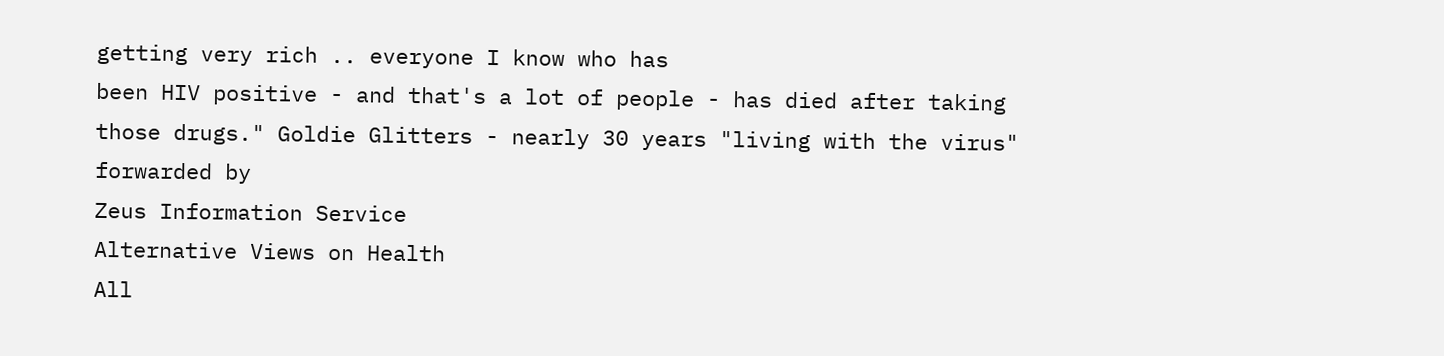getting very rich .. everyone I know who has
been HIV positive - and that's a lot of people - has died after taking
those drugs." Goldie Glitters - nearly 30 years "living with the virus"
forwarded by
Zeus Information Service
Alternative Views on Health
All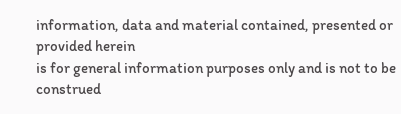information, data and material contained, presented or provided herein
is for general information purposes only and is not to be construed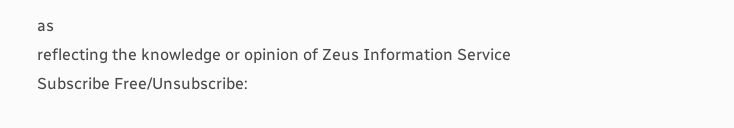as
reflecting the knowledge or opinion of Zeus Information Service
Subscribe Free/Unsubscribe: